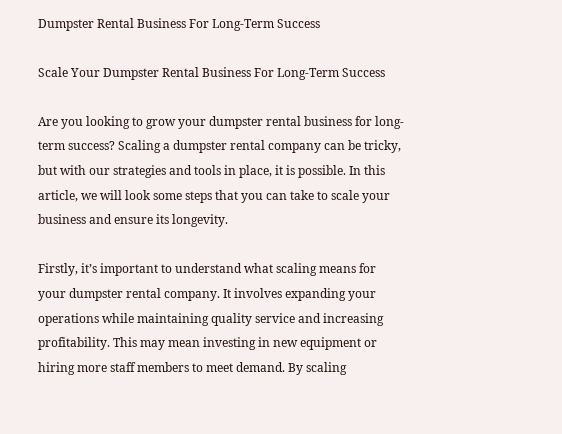Dumpster Rental Business For Long-Term Success

Scale Your Dumpster Rental Business For Long-Term Success

Are you looking to grow your dumpster rental business for long-term success? Scaling a dumpster rental company can be tricky, but with our strategies and tools in place, it is possible. In this article, we will look some steps that you can take to scale your business and ensure its longevity.

Firstly, it’s important to understand what scaling means for your dumpster rental company. It involves expanding your operations while maintaining quality service and increasing profitability. This may mean investing in new equipment or hiring more staff members to meet demand. By scaling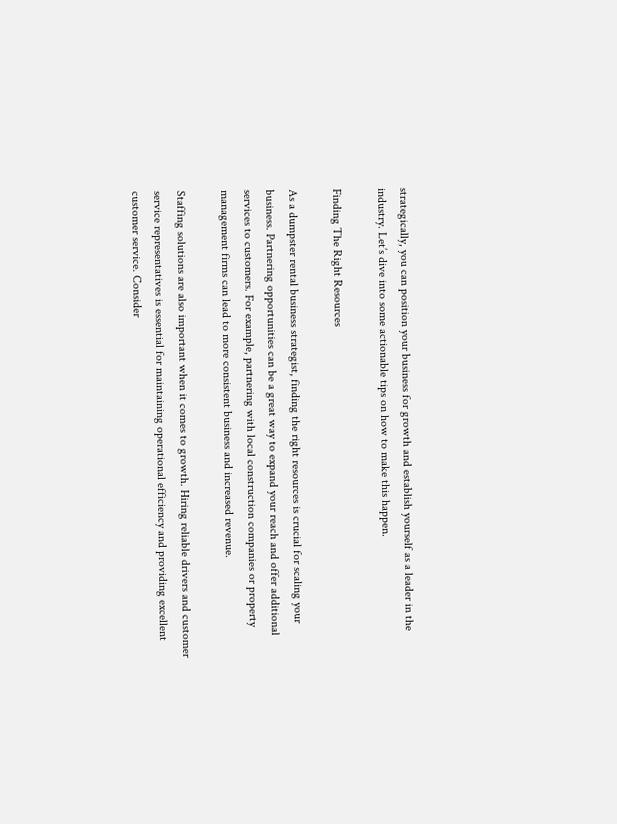strategically, you can position your business for growth and establish yourself as a leader in the industry. Let’s dive into some actionable tips on how to make this happen.

Finding The Right Resources

As a dumpster rental business strategist, finding the right resources is crucial for scaling your business. Partnering opportunities can be a great way to expand your reach and offer additional services to customers. For example, partnering with local construction companies or property management firms can lead to more consistent business and increased revenue.

Staffing solutions are also important when it comes to growth. Hiring reliable drivers and customer service representatives is essential for maintaining operational efficiency and providing excellent customer service. Consider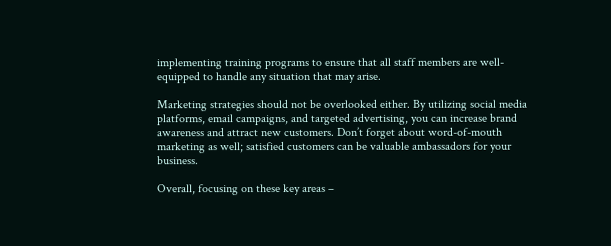implementing training programs to ensure that all staff members are well-equipped to handle any situation that may arise.

Marketing strategies should not be overlooked either. By utilizing social media platforms, email campaigns, and targeted advertising, you can increase brand awareness and attract new customers. Don’t forget about word-of-mouth marketing as well; satisfied customers can be valuable ambassadors for your business.

Overall, focusing on these key areas –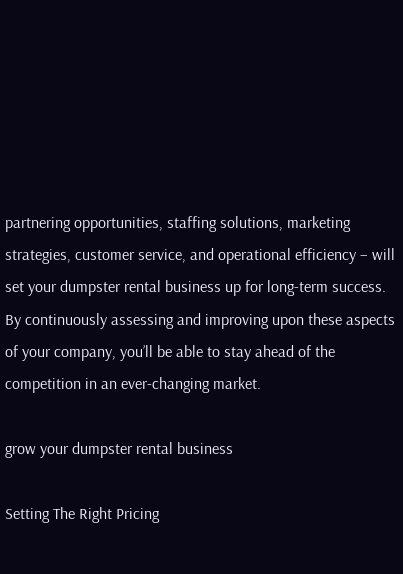partnering opportunities, staffing solutions, marketing strategies, customer service, and operational efficiency – will set your dumpster rental business up for long-term success. By continuously assessing and improving upon these aspects of your company, you’ll be able to stay ahead of the competition in an ever-changing market.

grow your dumpster rental business

Setting The Right Pricing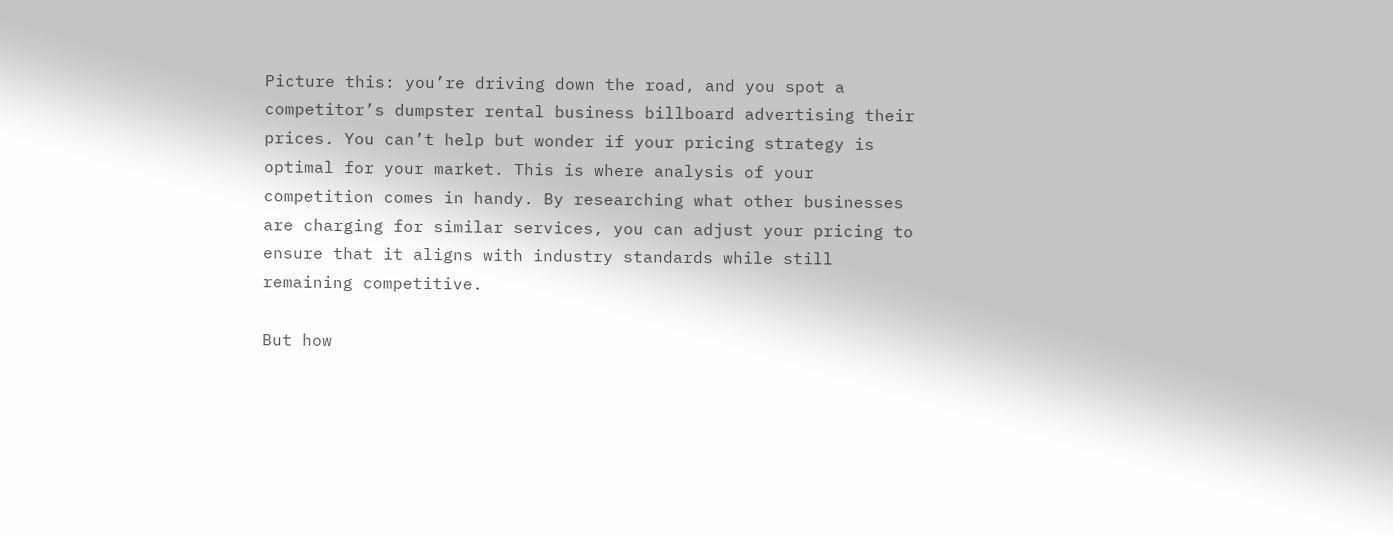Picture this: you’re driving down the road, and you spot a competitor’s dumpster rental business billboard advertising their prices. You can’t help but wonder if your pricing strategy is optimal for your market. This is where analysis of your competition comes in handy. By researching what other businesses are charging for similar services, you can adjust your pricing to ensure that it aligns with industry standards while still remaining competitive.

But how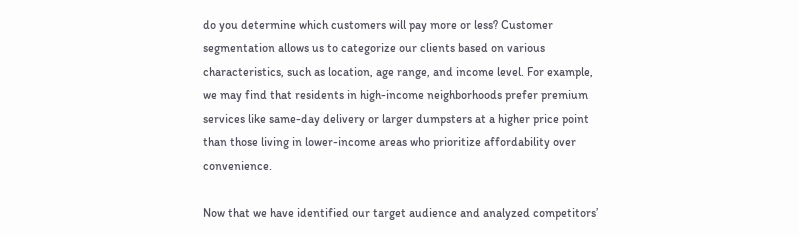do you determine which customers will pay more or less? Customer segmentation allows us to categorize our clients based on various characteristics, such as location, age range, and income level. For example, we may find that residents in high-income neighborhoods prefer premium services like same-day delivery or larger dumpsters at a higher price point than those living in lower-income areas who prioritize affordability over convenience.

Now that we have identified our target audience and analyzed competitors’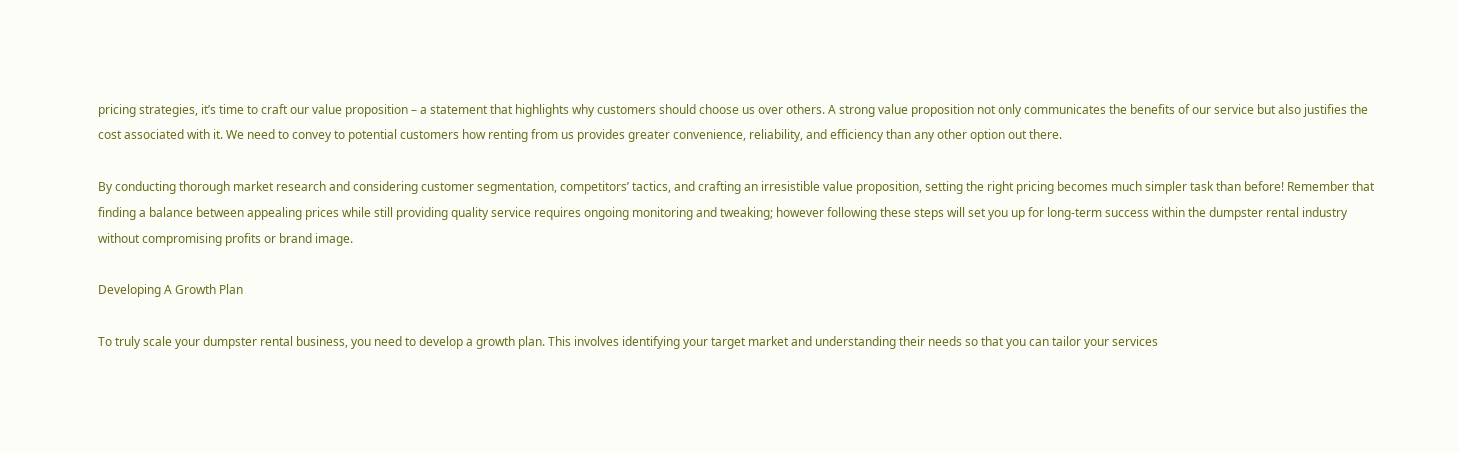pricing strategies, it’s time to craft our value proposition – a statement that highlights why customers should choose us over others. A strong value proposition not only communicates the benefits of our service but also justifies the cost associated with it. We need to convey to potential customers how renting from us provides greater convenience, reliability, and efficiency than any other option out there.

By conducting thorough market research and considering customer segmentation, competitors’ tactics, and crafting an irresistible value proposition, setting the right pricing becomes much simpler task than before! Remember that finding a balance between appealing prices while still providing quality service requires ongoing monitoring and tweaking; however following these steps will set you up for long-term success within the dumpster rental industry without compromising profits or brand image.

Developing A Growth Plan

To truly scale your dumpster rental business, you need to develop a growth plan. This involves identifying your target market and understanding their needs so that you can tailor your services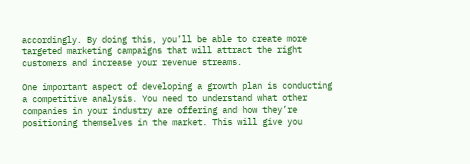accordingly. By doing this, you’ll be able to create more targeted marketing campaigns that will attract the right customers and increase your revenue streams.

One important aspect of developing a growth plan is conducting a competitive analysis. You need to understand what other companies in your industry are offering and how they’re positioning themselves in the market. This will give you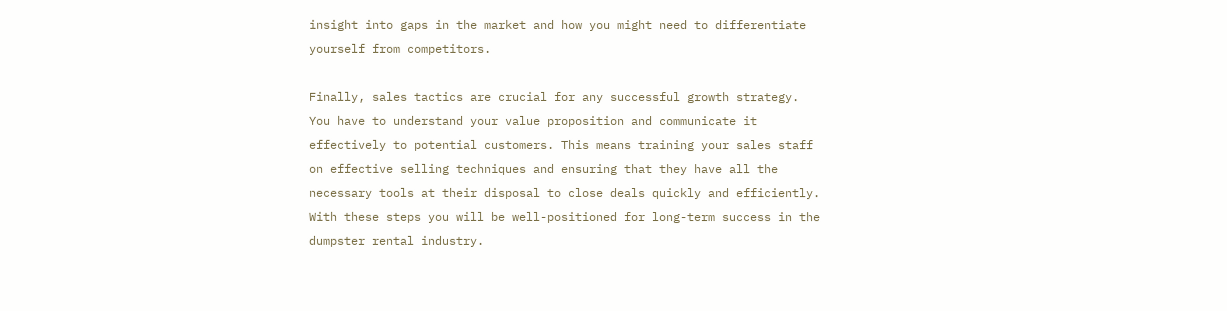insight into gaps in the market and how you might need to differentiate yourself from competitors.

Finally, sales tactics are crucial for any successful growth strategy. You have to understand your value proposition and communicate it effectively to potential customers. This means training your sales staff on effective selling techniques and ensuring that they have all the necessary tools at their disposal to close deals quickly and efficiently. With these steps you will be well-positioned for long-term success in the dumpster rental industry.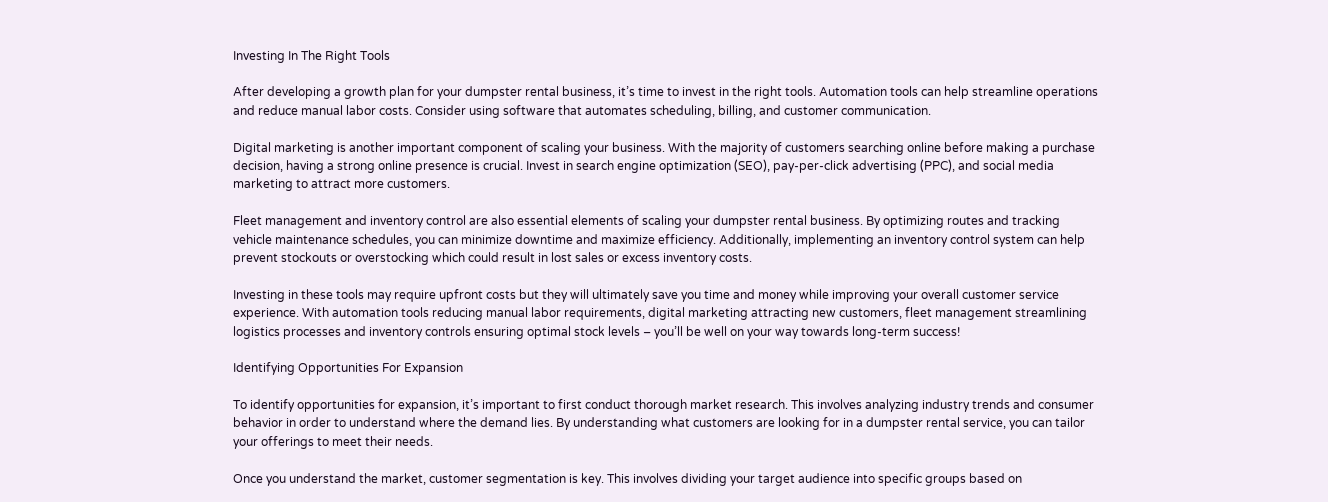Investing In The Right Tools

After developing a growth plan for your dumpster rental business, it’s time to invest in the right tools. Automation tools can help streamline operations and reduce manual labor costs. Consider using software that automates scheduling, billing, and customer communication.

Digital marketing is another important component of scaling your business. With the majority of customers searching online before making a purchase decision, having a strong online presence is crucial. Invest in search engine optimization (SEO), pay-per-click advertising (PPC), and social media marketing to attract more customers.

Fleet management and inventory control are also essential elements of scaling your dumpster rental business. By optimizing routes and tracking vehicle maintenance schedules, you can minimize downtime and maximize efficiency. Additionally, implementing an inventory control system can help prevent stockouts or overstocking which could result in lost sales or excess inventory costs.

Investing in these tools may require upfront costs but they will ultimately save you time and money while improving your overall customer service experience. With automation tools reducing manual labor requirements, digital marketing attracting new customers, fleet management streamlining logistics processes and inventory controls ensuring optimal stock levels – you’ll be well on your way towards long-term success!

Identifying Opportunities For Expansion

To identify opportunities for expansion, it’s important to first conduct thorough market research. This involves analyzing industry trends and consumer behavior in order to understand where the demand lies. By understanding what customers are looking for in a dumpster rental service, you can tailor your offerings to meet their needs.

Once you understand the market, customer segmentation is key. This involves dividing your target audience into specific groups based on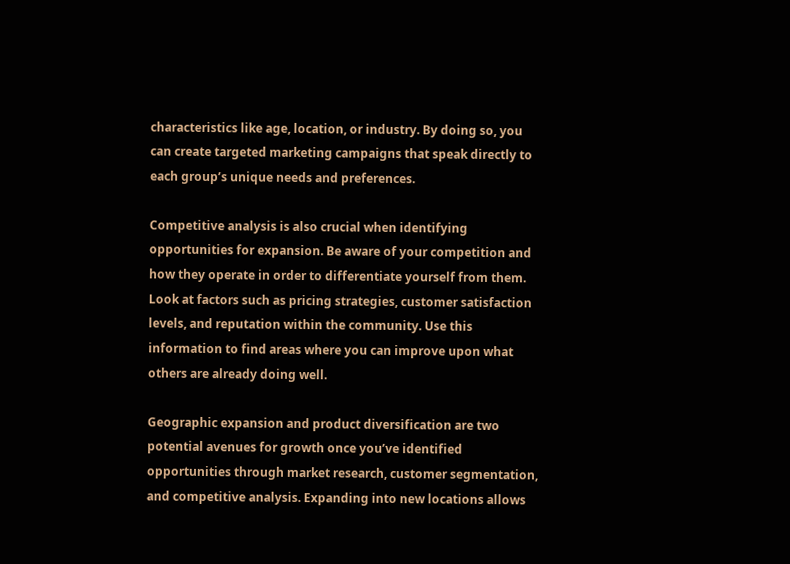characteristics like age, location, or industry. By doing so, you can create targeted marketing campaigns that speak directly to each group’s unique needs and preferences.

Competitive analysis is also crucial when identifying opportunities for expansion. Be aware of your competition and how they operate in order to differentiate yourself from them. Look at factors such as pricing strategies, customer satisfaction levels, and reputation within the community. Use this information to find areas where you can improve upon what others are already doing well.

Geographic expansion and product diversification are two potential avenues for growth once you’ve identified opportunities through market research, customer segmentation, and competitive analysis. Expanding into new locations allows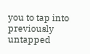you to tap into previously untapped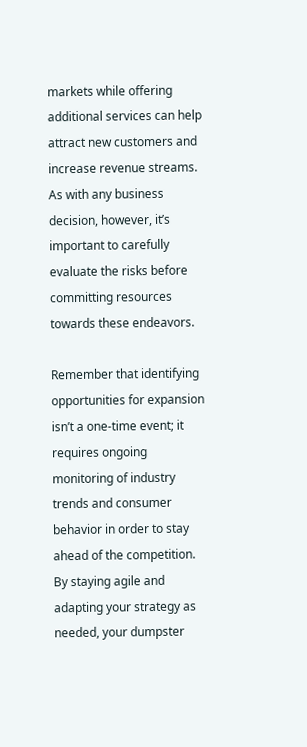markets while offering additional services can help attract new customers and increase revenue streams. As with any business decision, however, it’s important to carefully evaluate the risks before committing resources towards these endeavors.

Remember that identifying opportunities for expansion isn’t a one-time event; it requires ongoing monitoring of industry trends and consumer behavior in order to stay ahead of the competition. By staying agile and adapting your strategy as needed, your dumpster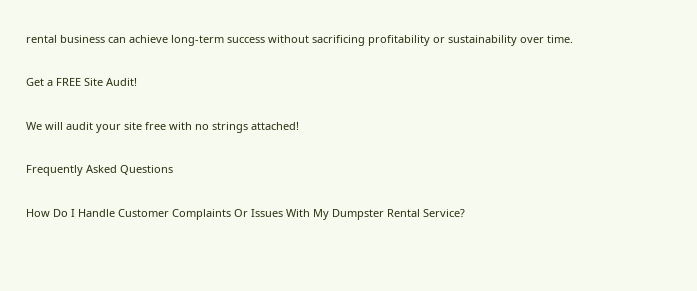rental business can achieve long-term success without sacrificing profitability or sustainability over time.

Get a FREE Site Audit!

We will audit your site free with no strings attached!

Frequently Asked Questions

How Do I Handle Customer Complaints Or Issues With My Dumpster Rental Service?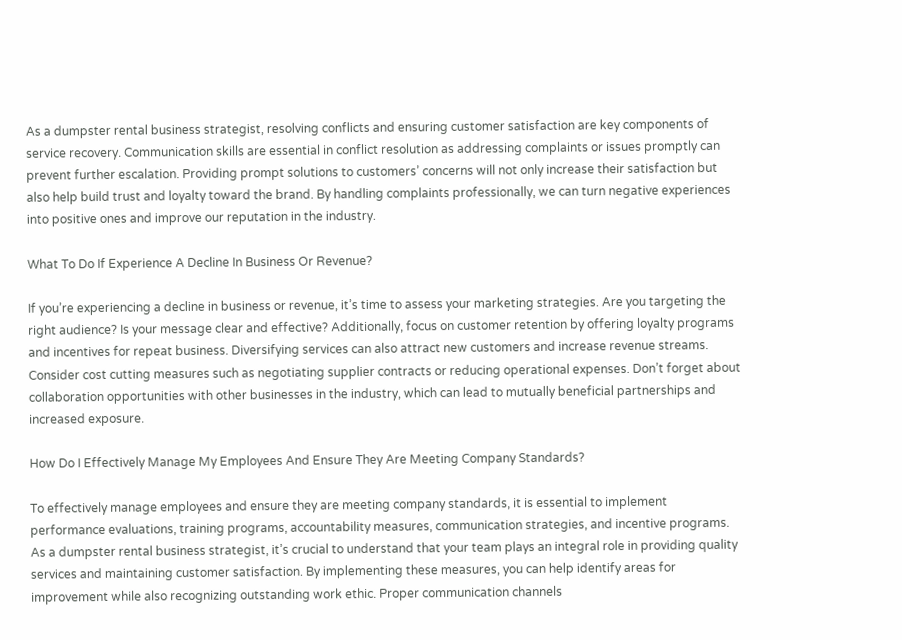As a dumpster rental business strategist, resolving conflicts and ensuring customer satisfaction are key components of service recovery. Communication skills are essential in conflict resolution as addressing complaints or issues promptly can prevent further escalation. Providing prompt solutions to customers’ concerns will not only increase their satisfaction but also help build trust and loyalty toward the brand. By handling complaints professionally, we can turn negative experiences into positive ones and improve our reputation in the industry.

What To Do If Experience A Decline In Business Or Revenue?

If you’re experiencing a decline in business or revenue, it’s time to assess your marketing strategies. Are you targeting the right audience? Is your message clear and effective? Additionally, focus on customer retention by offering loyalty programs and incentives for repeat business. Diversifying services can also attract new customers and increase revenue streams. Consider cost cutting measures such as negotiating supplier contracts or reducing operational expenses. Don’t forget about collaboration opportunities with other businesses in the industry, which can lead to mutually beneficial partnerships and increased exposure.

How Do I Effectively Manage My Employees And Ensure They Are Meeting Company Standards?

To effectively manage employees and ensure they are meeting company standards, it is essential to implement performance evaluations, training programs, accountability measures, communication strategies, and incentive programs. As a dumpster rental business strategist, it’s crucial to understand that your team plays an integral role in providing quality services and maintaining customer satisfaction. By implementing these measures, you can help identify areas for improvement while also recognizing outstanding work ethic. Proper communication channels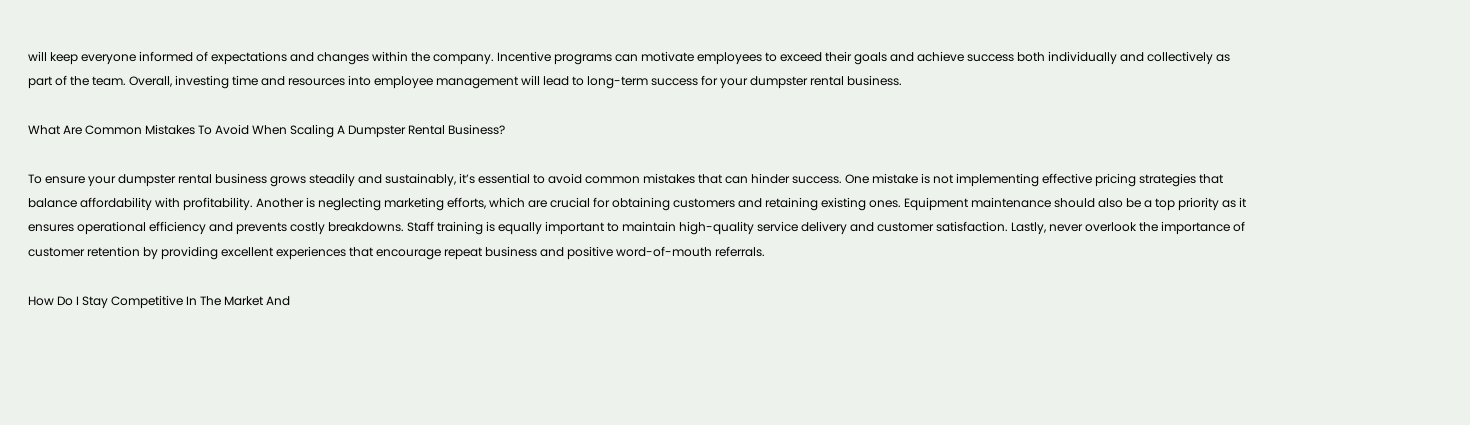will keep everyone informed of expectations and changes within the company. Incentive programs can motivate employees to exceed their goals and achieve success both individually and collectively as part of the team. Overall, investing time and resources into employee management will lead to long-term success for your dumpster rental business.

What Are Common Mistakes To Avoid When Scaling A Dumpster Rental Business?

To ensure your dumpster rental business grows steadily and sustainably, it’s essential to avoid common mistakes that can hinder success. One mistake is not implementing effective pricing strategies that balance affordability with profitability. Another is neglecting marketing efforts, which are crucial for obtaining customers and retaining existing ones. Equipment maintenance should also be a top priority as it ensures operational efficiency and prevents costly breakdowns. Staff training is equally important to maintain high-quality service delivery and customer satisfaction. Lastly, never overlook the importance of customer retention by providing excellent experiences that encourage repeat business and positive word-of-mouth referrals.

How Do I Stay Competitive In The Market And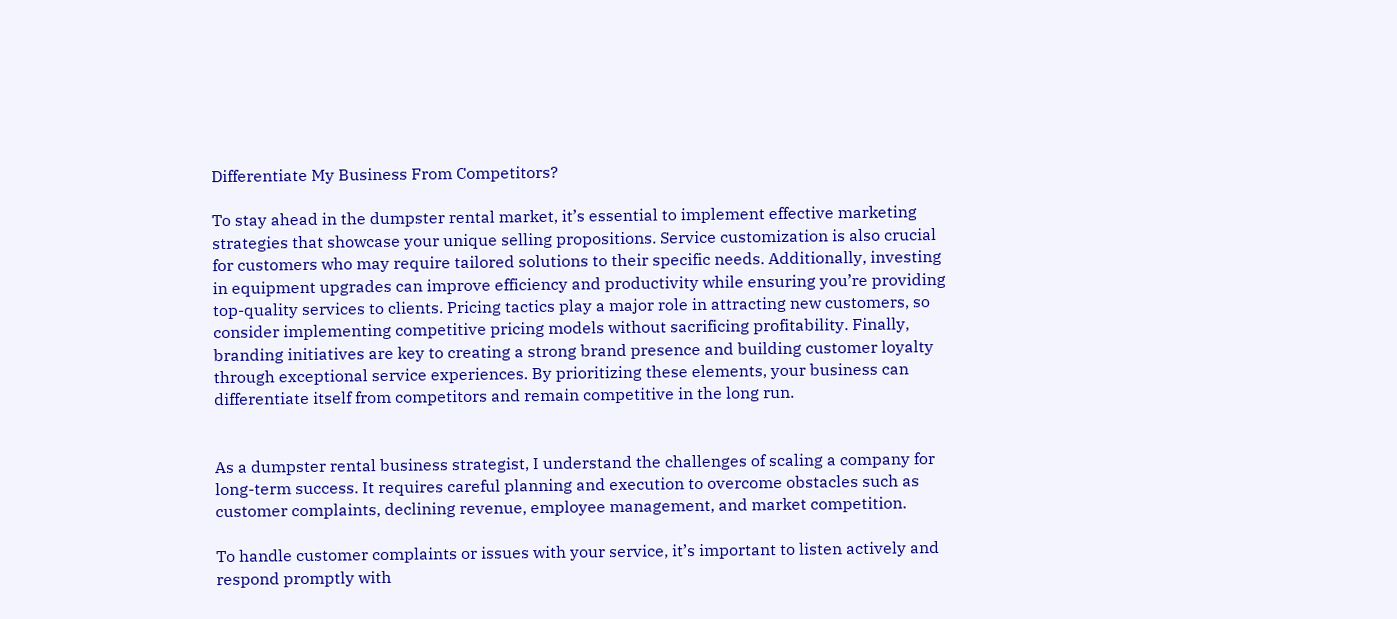Differentiate My Business From Competitors?

To stay ahead in the dumpster rental market, it’s essential to implement effective marketing strategies that showcase your unique selling propositions. Service customization is also crucial for customers who may require tailored solutions to their specific needs. Additionally, investing in equipment upgrades can improve efficiency and productivity while ensuring you’re providing top-quality services to clients. Pricing tactics play a major role in attracting new customers, so consider implementing competitive pricing models without sacrificing profitability. Finally, branding initiatives are key to creating a strong brand presence and building customer loyalty through exceptional service experiences. By prioritizing these elements, your business can differentiate itself from competitors and remain competitive in the long run.


As a dumpster rental business strategist, I understand the challenges of scaling a company for long-term success. It requires careful planning and execution to overcome obstacles such as customer complaints, declining revenue, employee management, and market competition.

To handle customer complaints or issues with your service, it’s important to listen actively and respond promptly with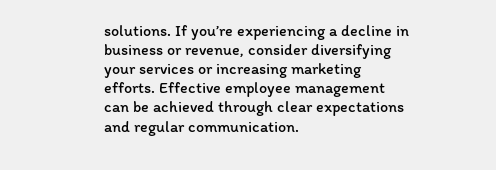solutions. If you’re experiencing a decline in business or revenue, consider diversifying your services or increasing marketing efforts. Effective employee management can be achieved through clear expectations and regular communication.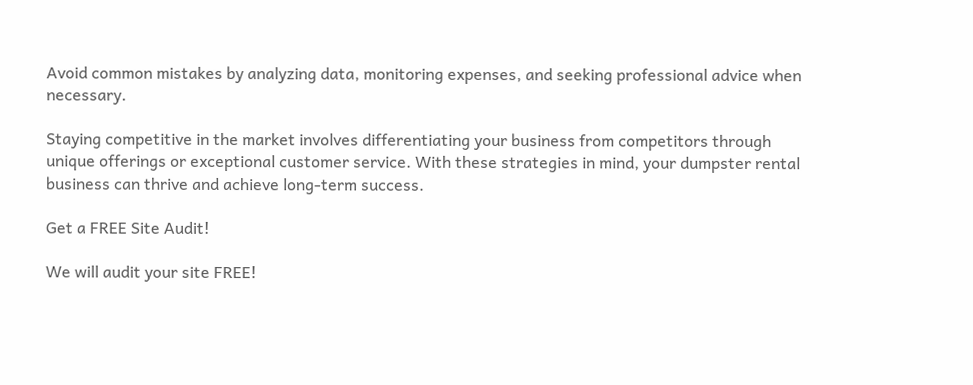Avoid common mistakes by analyzing data, monitoring expenses, and seeking professional advice when necessary.

Staying competitive in the market involves differentiating your business from competitors through unique offerings or exceptional customer service. With these strategies in mind, your dumpster rental business can thrive and achieve long-term success.

Get a FREE Site Audit!

We will audit your site FREE!